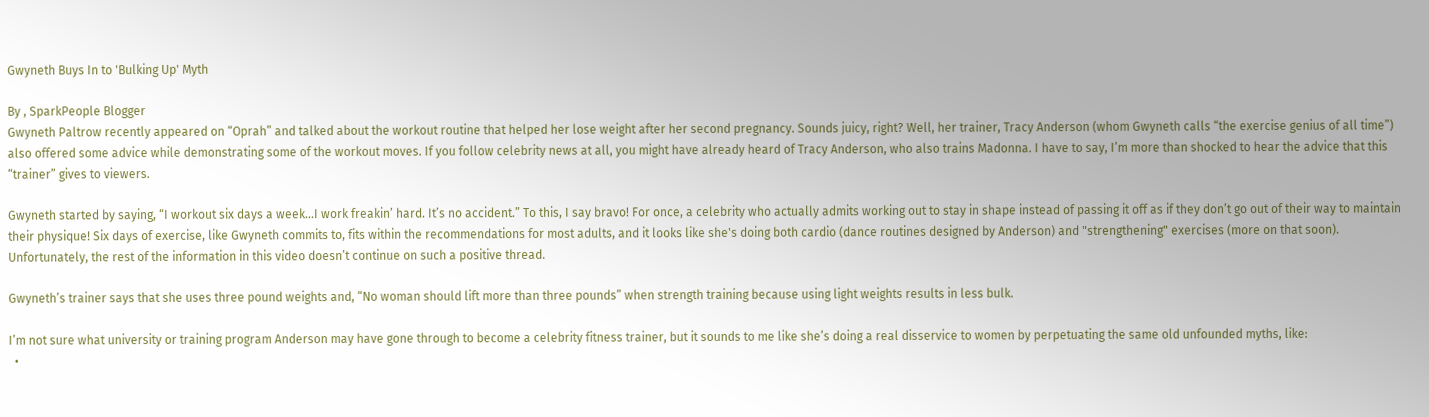Gwyneth Buys In to 'Bulking Up' Myth

By , SparkPeople Blogger
Gwyneth Paltrow recently appeared on “Oprah” and talked about the workout routine that helped her lose weight after her second pregnancy. Sounds juicy, right? Well, her trainer, Tracy Anderson (whom Gwyneth calls “the exercise genius of all time”) also offered some advice while demonstrating some of the workout moves. If you follow celebrity news at all, you might have already heard of Tracy Anderson, who also trains Madonna. I have to say, I’m more than shocked to hear the advice that this “trainer” gives to viewers.

Gwyneth started by saying, “I workout six days a week…I work freakin’ hard. It’s no accident.” To this, I say bravo! For once, a celebrity who actually admits working out to stay in shape instead of passing it off as if they don’t go out of their way to maintain their physique! Six days of exercise, like Gwyneth commits to, fits within the recommendations for most adults, and it looks like she's doing both cardio (dance routines designed by Anderson) and "strengthening" exercises (more on that soon). Unfortunately, the rest of the information in this video doesn’t continue on such a positive thread.

Gwyneth’s trainer says that she uses three pound weights and, “No woman should lift more than three pounds” when strength training because using light weights results in less bulk.

I’m not sure what university or training program Anderson may have gone through to become a celebrity fitness trainer, but it sounds to me like she’s doing a real disservice to women by perpetuating the same old unfounded myths, like:
  •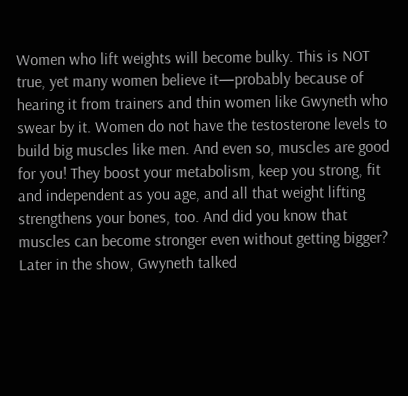Women who lift weights will become bulky. This is NOT true, yet many women believe it—probably because of hearing it from trainers and thin women like Gwyneth who swear by it. Women do not have the testosterone levels to build big muscles like men. And even so, muscles are good for you! They boost your metabolism, keep you strong, fit and independent as you age, and all that weight lifting strengthens your bones, too. And did you know that muscles can become stronger even without getting bigger? Later in the show, Gwyneth talked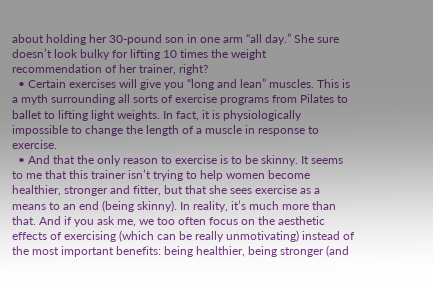about holding her 30-pound son in one arm “all day.” She sure doesn’t look bulky for lifting 10 times the weight recommendation of her trainer, right?
  • Certain exercises will give you “long and lean” muscles. This is a myth surrounding all sorts of exercise programs from Pilates to ballet to lifting light weights. In fact, it is physiologically impossible to change the length of a muscle in response to exercise.
  • And that the only reason to exercise is to be skinny. It seems to me that this trainer isn’t trying to help women become healthier, stronger and fitter, but that she sees exercise as a means to an end (being skinny). In reality, it’s much more than that. And if you ask me, we too often focus on the aesthetic effects of exercising (which can be really unmotivating) instead of the most important benefits: being healthier, being stronger (and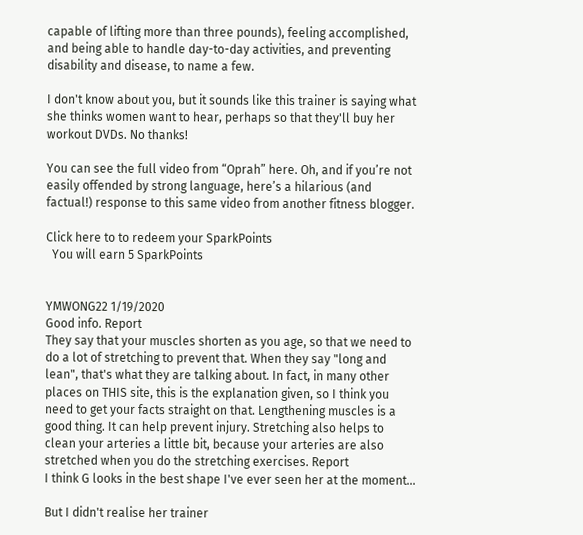capable of lifting more than three pounds), feeling accomplished, and being able to handle day-to-day activities, and preventing disability and disease, to name a few.

I don't know about you, but it sounds like this trainer is saying what she thinks women want to hear, perhaps so that they'll buy her workout DVDs. No thanks!

You can see the full video from “Oprah” here. Oh, and if you’re not easily offended by strong language, here’s a hilarious (and factual!) response to this same video from another fitness blogger.

Click here to to redeem your SparkPoints
  You will earn 5 SparkPoints


YMWONG22 1/19/2020
Good info. Report
They say that your muscles shorten as you age, so that we need to do a lot of stretching to prevent that. When they say "long and lean", that's what they are talking about. In fact, in many other places on THIS site, this is the explanation given, so I think you need to get your facts straight on that. Lengthening muscles is a good thing. It can help prevent injury. Stretching also helps to clean your arteries a little bit, because your arteries are also stretched when you do the stretching exercises. Report
I think G looks in the best shape I've ever seen her at the moment...

But I didn't realise her trainer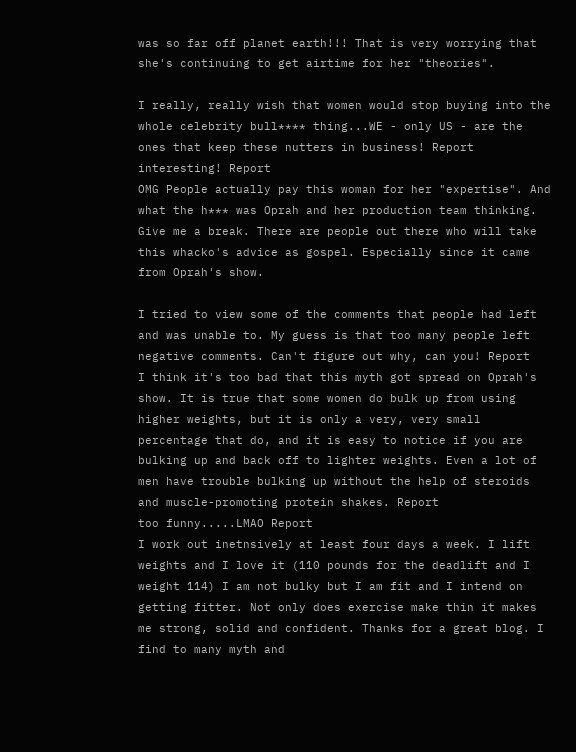was so far off planet earth!!! That is very worrying that she's continuing to get airtime for her "theories".

I really, really wish that women would stop buying into the whole celebrity bull**** thing...WE - only US - are the ones that keep these nutters in business! Report
interesting! Report
OMG People actually pay this woman for her "expertise". And what the h*** was Oprah and her production team thinking. Give me a break. There are people out there who will take this whacko's advice as gospel. Especially since it came from Oprah's show.

I tried to view some of the comments that people had left and was unable to. My guess is that too many people left negative comments. Can't figure out why, can you! Report
I think it's too bad that this myth got spread on Oprah's show. It is true that some women do bulk up from using higher weights, but it is only a very, very small percentage that do, and it is easy to notice if you are bulking up and back off to lighter weights. Even a lot of men have trouble bulking up without the help of steroids and muscle-promoting protein shakes. Report
too funny.....LMAO Report
I work out inetnsively at least four days a week. I lift weights and I love it (110 pounds for the deadlift and I weight 114) I am not bulky but I am fit and I intend on getting fitter. Not only does exercise make thin it makes me strong, solid and confident. Thanks for a great blog. I find to many myth and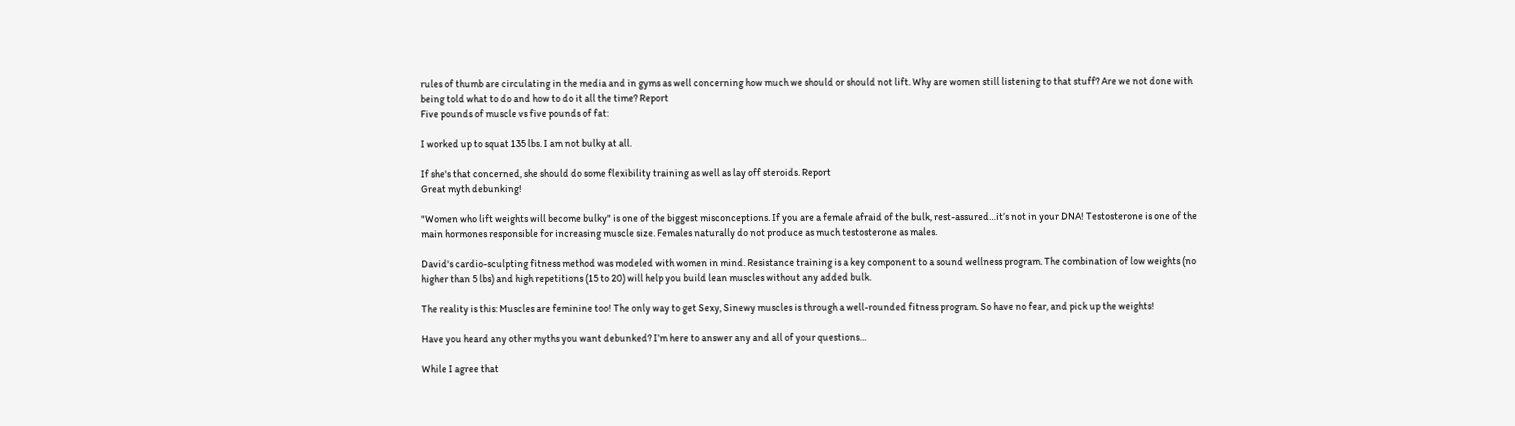rules of thumb are circulating in the media and in gyms as well concerning how much we should or should not lift. Why are women still listening to that stuff? Are we not done with being told what to do and how to do it all the time? Report
Five pounds of muscle vs five pounds of fat:

I worked up to squat 135 lbs. I am not bulky at all.

If she's that concerned, she should do some flexibility training as well as lay off steroids. Report
Great myth debunking!

"Women who lift weights will become bulky" is one of the biggest misconceptions. If you are a female afraid of the bulk, rest-assured…it’s not in your DNA! Testosterone is one of the main hormones responsible for increasing muscle size. Females naturally do not produce as much testosterone as males.

David's cardio-sculpting fitness method was modeled with women in mind. Resistance training is a key component to a sound wellness program. The combination of low weights (no higher than 5 lbs) and high repetitions (15 to 20) will help you build lean muscles without any added bulk.

The reality is this: Muscles are feminine too! The only way to get Sexy, Sinewy muscles is through a well-rounded fitness program. So have no fear, and pick up the weights!

Have you heard any other myths you want debunked? I’m here to answer any and all of your questions…

While I agree that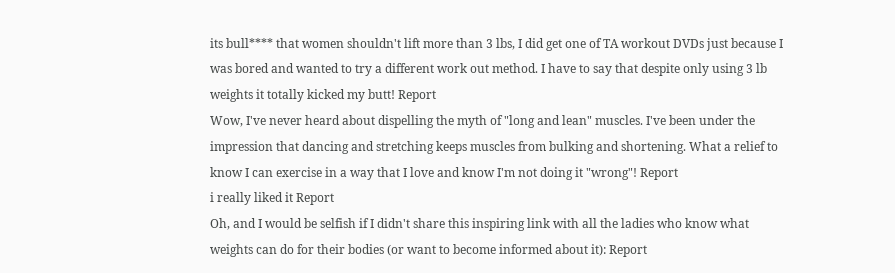its bull**** that women shouldn't lift more than 3 lbs, I did get one of TA workout DVDs just because I was bored and wanted to try a different work out method. I have to say that despite only using 3 lb weights it totally kicked my butt! Report
Wow, I've never heard about dispelling the myth of "long and lean" muscles. I've been under the impression that dancing and stretching keeps muscles from bulking and shortening. What a relief to know I can exercise in a way that I love and know I'm not doing it "wrong"! Report
i really liked it Report
Oh, and I would be selfish if I didn't share this inspiring link with all the ladies who know what weights can do for their bodies (or want to become informed about it): Report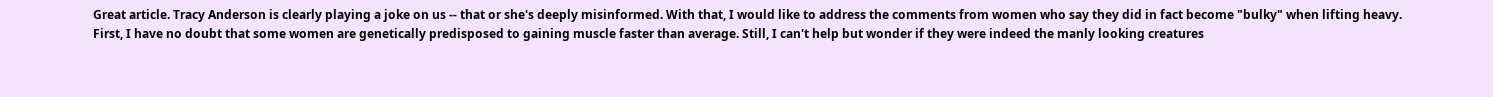Great article. Tracy Anderson is clearly playing a joke on us -- that or she's deeply misinformed. With that, I would like to address the comments from women who say they did in fact become "bulky" when lifting heavy. First, I have no doubt that some women are genetically predisposed to gaining muscle faster than average. Still, I can't help but wonder if they were indeed the manly looking creatures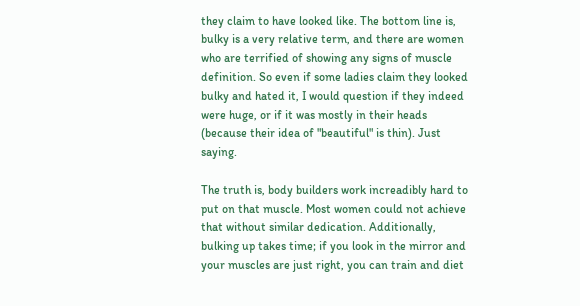they claim to have looked like. The bottom line is, bulky is a very relative term, and there are women who are terrified of showing any signs of muscle definition. So even if some ladies claim they looked bulky and hated it, I would question if they indeed were huge, or if it was mostly in their heads (because their idea of "beautiful" is thin). Just saying.

The truth is, body builders work increadibly hard to put on that muscle. Most women could not achieve that without similar dedication. Additionally, bulking up takes time; if you look in the mirror and your muscles are just right, you can train and diet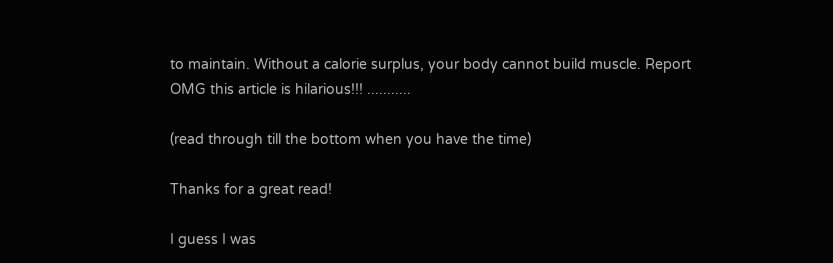to maintain. Without a calorie surplus, your body cannot build muscle. Report
OMG this article is hilarious!!! ...........

(read through till the bottom when you have the time)

Thanks for a great read!

I guess I was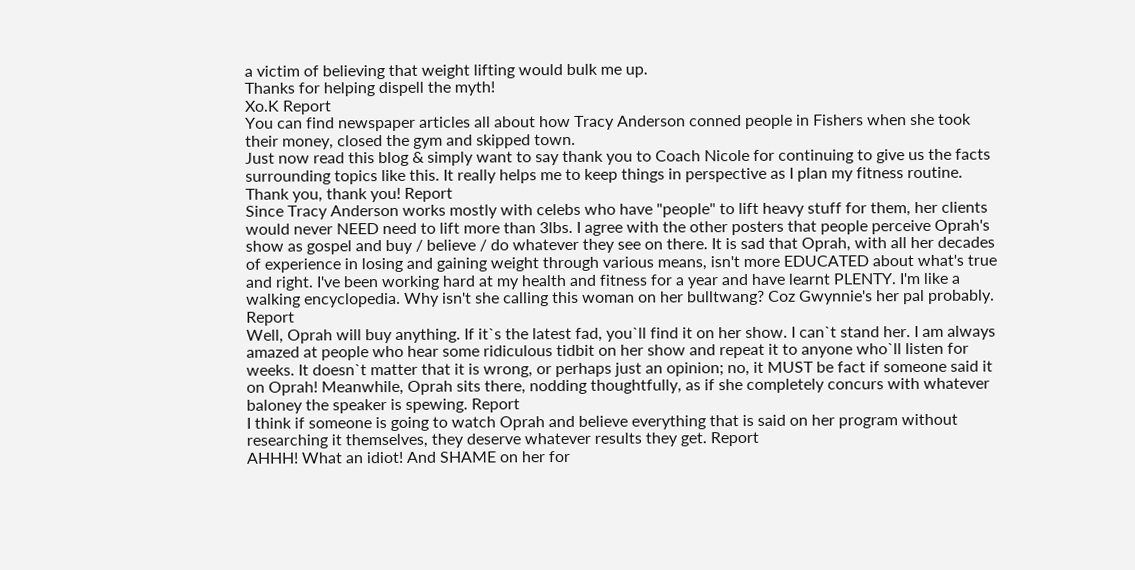a victim of believing that weight lifting would bulk me up.
Thanks for helping dispell the myth!
Xo.K Report
You can find newspaper articles all about how Tracy Anderson conned people in Fishers when she took their money, closed the gym and skipped town.
Just now read this blog & simply want to say thank you to Coach Nicole for continuing to give us the facts surrounding topics like this. It really helps me to keep things in perspective as I plan my fitness routine. Thank you, thank you! Report
Since Tracy Anderson works mostly with celebs who have "people" to lift heavy stuff for them, her clients would never NEED need to lift more than 3lbs. I agree with the other posters that people perceive Oprah's show as gospel and buy / believe / do whatever they see on there. It is sad that Oprah, with all her decades of experience in losing and gaining weight through various means, isn't more EDUCATED about what's true and right. I've been working hard at my health and fitness for a year and have learnt PLENTY. I'm like a walking encyclopedia. Why isn't she calling this woman on her bulltwang? Coz Gwynnie's her pal probably. Report
Well, Oprah will buy anything. If it`s the latest fad, you`ll find it on her show. I can`t stand her. I am always amazed at people who hear some ridiculous tidbit on her show and repeat it to anyone who`ll listen for weeks. It doesn`t matter that it is wrong, or perhaps just an opinion; no, it MUST be fact if someone said it on Oprah! Meanwhile, Oprah sits there, nodding thoughtfully, as if she completely concurs with whatever baloney the speaker is spewing. Report
I think if someone is going to watch Oprah and believe everything that is said on her program without researching it themselves, they deserve whatever results they get. Report
AHHH! What an idiot! And SHAME on her for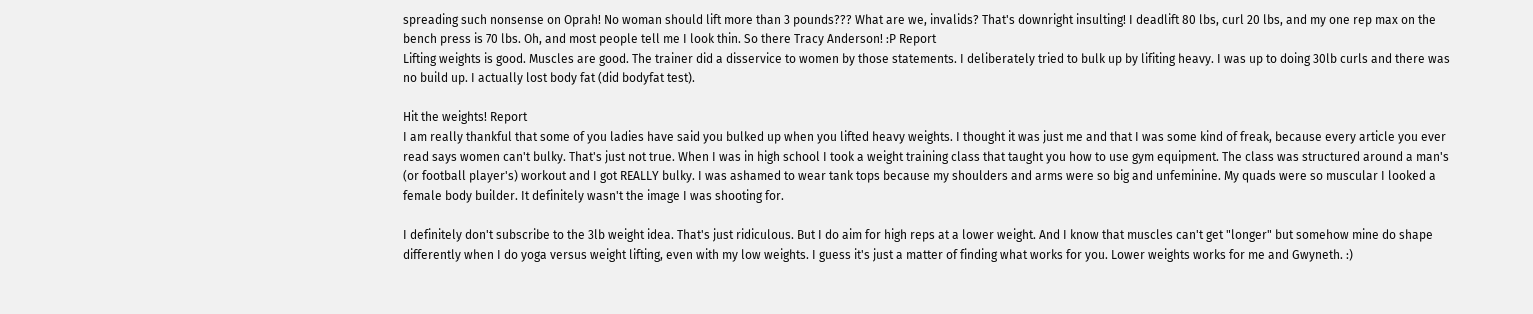spreading such nonsense on Oprah! No woman should lift more than 3 pounds??? What are we, invalids? That's downright insulting! I deadlift 80 lbs, curl 20 lbs, and my one rep max on the bench press is 70 lbs. Oh, and most people tell me I look thin. So there Tracy Anderson! :P Report
Lifting weights is good. Muscles are good. The trainer did a disservice to women by those statements. I deliberately tried to bulk up by lifiting heavy. I was up to doing 30lb curls and there was no build up. I actually lost body fat (did bodyfat test).

Hit the weights! Report
I am really thankful that some of you ladies have said you bulked up when you lifted heavy weights. I thought it was just me and that I was some kind of freak, because every article you ever read says women can't bulky. That's just not true. When I was in high school I took a weight training class that taught you how to use gym equipment. The class was structured around a man's (or football player's) workout and I got REALLY bulky. I was ashamed to wear tank tops because my shoulders and arms were so big and unfeminine. My quads were so muscular I looked a female body builder. It definitely wasn't the image I was shooting for.

I definitely don't subscribe to the 3lb weight idea. That's just ridiculous. But I do aim for high reps at a lower weight. And I know that muscles can't get "longer" but somehow mine do shape differently when I do yoga versus weight lifting, even with my low weights. I guess it's just a matter of finding what works for you. Lower weights works for me and Gwyneth. :)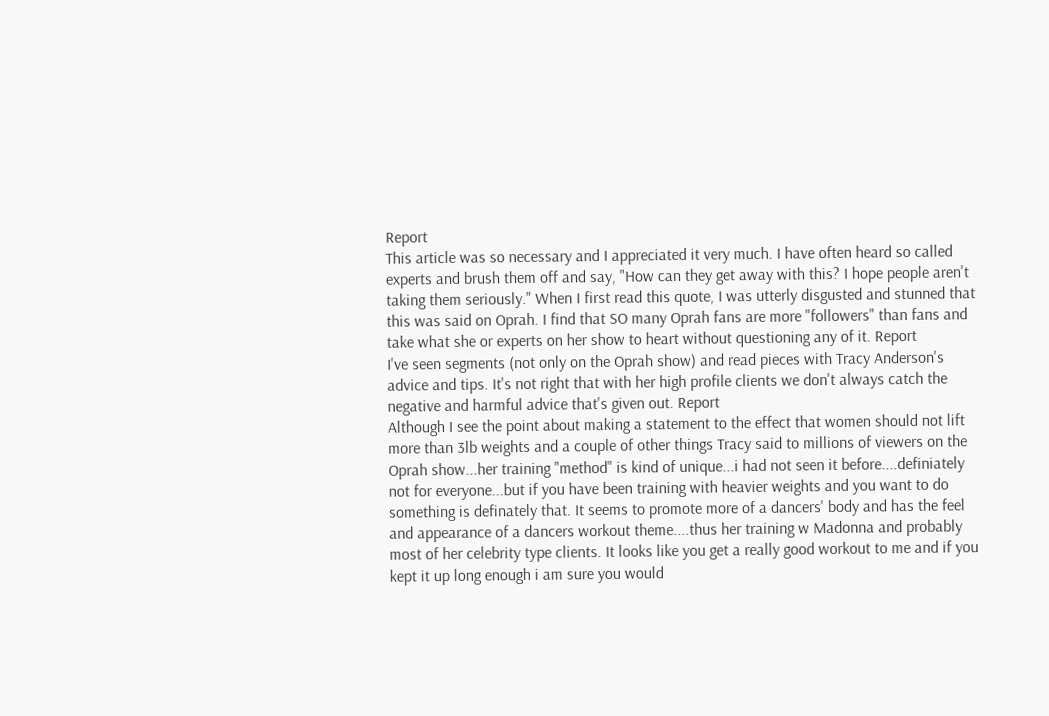Report
This article was so necessary and I appreciated it very much. I have often heard so called experts and brush them off and say, "How can they get away with this? I hope people aren't taking them seriously." When I first read this quote, I was utterly disgusted and stunned that this was said on Oprah. I find that SO many Oprah fans are more "followers" than fans and take what she or experts on her show to heart without questioning any of it. Report
I've seen segments (not only on the Oprah show) and read pieces with Tracy Anderson's advice and tips. It's not right that with her high profile clients we don't always catch the negative and harmful advice that's given out. Report
Although I see the point about making a statement to the effect that women should not lift more than 3lb weights and a couple of other things Tracy said to millions of viewers on the Oprah show...her training "method" is kind of unique...i had not seen it before....definiately not for everyone...but if you have been training with heavier weights and you want to do something is definately that. It seems to promote more of a dancers' body and has the feel and appearance of a dancers workout theme....thus her training w Madonna and probably most of her celebrity type clients. It looks like you get a really good workout to me and if you kept it up long enough i am sure you would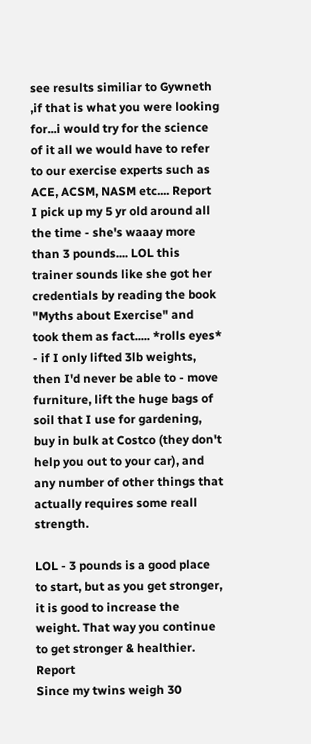see results similiar to Gywneth ,if that is what you were looking for...i would try for the science of it all we would have to refer to our exercise experts such as ACE, ACSM, NASM etc.... Report
I pick up my 5 yr old around all the time - she's waaay more than 3 pounds.... LOL this trainer sounds like she got her credentials by reading the book "Myths about Exercise" and took them as fact..... *rolls eyes* - if I only lifted 3lb weights, then I'd never be able to - move furniture, lift the huge bags of soil that I use for gardening, buy in bulk at Costco (they don't help you out to your car), and any number of other things that actually requires some reall strength.

LOL - 3 pounds is a good place to start, but as you get stronger, it is good to increase the weight. That way you continue to get stronger & healthier. Report
Since my twins weigh 30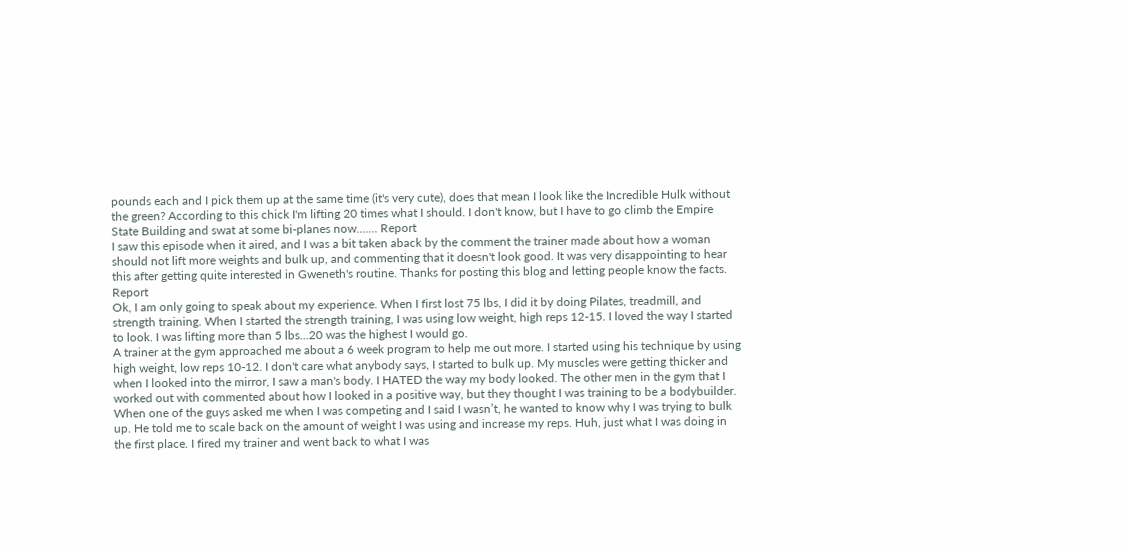pounds each and I pick them up at the same time (it's very cute), does that mean I look like the Incredible Hulk without the green? According to this chick I'm lifting 20 times what I should. I don't know, but I have to go climb the Empire State Building and swat at some bi-planes now....... Report
I saw this episode when it aired, and I was a bit taken aback by the comment the trainer made about how a woman should not lift more weights and bulk up, and commenting that it doesn't look good. It was very disappointing to hear this after getting quite interested in Gweneth's routine. Thanks for posting this blog and letting people know the facts. Report
Ok, I am only going to speak about my experience. When I first lost 75 lbs, I did it by doing Pilates, treadmill, and strength training. When I started the strength training, I was using low weight, high reps 12-15. I loved the way I started to look. I was lifting more than 5 lbs...20 was the highest I would go.
A trainer at the gym approached me about a 6 week program to help me out more. I started using his technique by using high weight, low reps 10-12. I don't care what anybody says, I started to bulk up. My muscles were getting thicker and when I looked into the mirror, I saw a man's body. I HATED the way my body looked. The other men in the gym that I worked out with commented about how I looked in a positive way, but they thought I was training to be a bodybuilder.
When one of the guys asked me when I was competing and I said I wasn’t, he wanted to know why I was trying to bulk up. He told me to scale back on the amount of weight I was using and increase my reps. Huh, just what I was doing in the first place. I fired my trainer and went back to what I was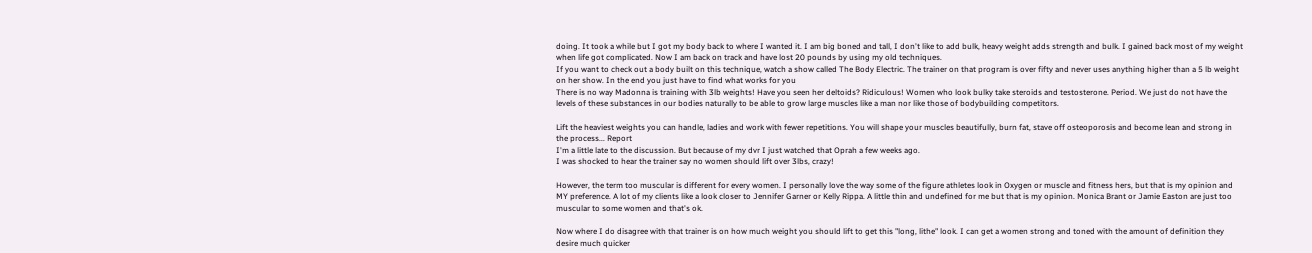doing. It took a while but I got my body back to where I wanted it. I am big boned and tall, I don't like to add bulk, heavy weight adds strength and bulk. I gained back most of my weight when life got complicated. Now I am back on track and have lost 20 pounds by using my old techniques.
If you want to check out a body built on this technique, watch a show called The Body Electric. The trainer on that program is over fifty and never uses anything higher than a 5 lb weight on her show. In the end you just have to find what works for you
There is no way Madonna is training with 3lb weights! Have you seen her deltoids? Ridiculous! Women who look bulky take steroids and testosterone. Period. We just do not have the levels of these substances in our bodies naturally to be able to grow large muscles like a man nor like those of bodybuilding competitors.

Lift the heaviest weights you can handle, ladies and work with fewer repetitions. You will shape your muscles beautifully, burn fat, stave off osteoporosis and become lean and strong in the process... Report
I'm a little late to the discussion. But because of my dvr I just watched that Oprah a few weeks ago.
I was shocked to hear the trainer say no women should lift over 3lbs, crazy!

However, the term too muscular is different for every women. I personally love the way some of the figure athletes look in Oxygen or muscle and fitness hers, but that is my opinion and MY preference. A lot of my clients like a look closer to Jennifer Garner or Kelly Rippa. A little thin and undefined for me but that is my opinion. Monica Brant or Jamie Easton are just too muscular to some women and that's ok.

Now where I do disagree with that trainer is on how much weight you should lift to get this "long, lithe" look. I can get a women strong and toned with the amount of definition they desire much quicker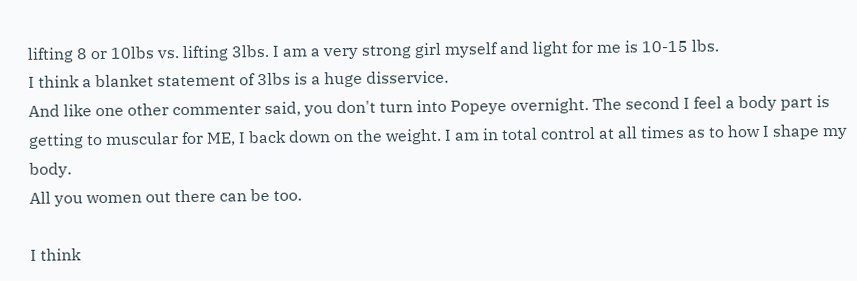lifting 8 or 10lbs vs. lifting 3lbs. I am a very strong girl myself and light for me is 10-15 lbs.
I think a blanket statement of 3lbs is a huge disservice.
And like one other commenter said, you don't turn into Popeye overnight. The second I feel a body part is getting to muscular for ME, I back down on the weight. I am in total control at all times as to how I shape my body.
All you women out there can be too.

I think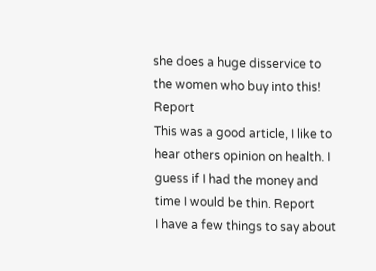she does a huge disservice to the women who buy into this! Report
This was a good article, I like to hear others opinion on health. I guess if I had the money and time I would be thin. Report
I have a few things to say about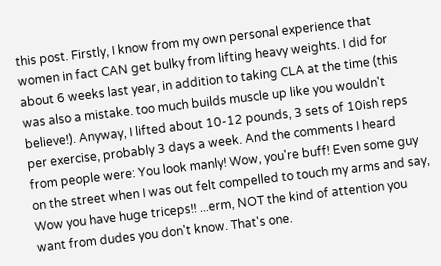this post. Firstly, I know from my own personal experience that women in fact CAN get bulky from lifting heavy weights. I did for about 6 weeks last year, in addition to taking CLA at the time (this was also a mistake. too much builds muscle up like you wouldn't believe!). Anyway, I lifted about 10-12 pounds, 3 sets of 10ish reps per exercise, probably 3 days a week. And the comments I heard from people were: You look manly! Wow, you're buff! Even some guy on the street when I was out felt compelled to touch my arms and say, Wow you have huge triceps!! ...erm, NOT the kind of attention you want from dudes you don't know. That's one.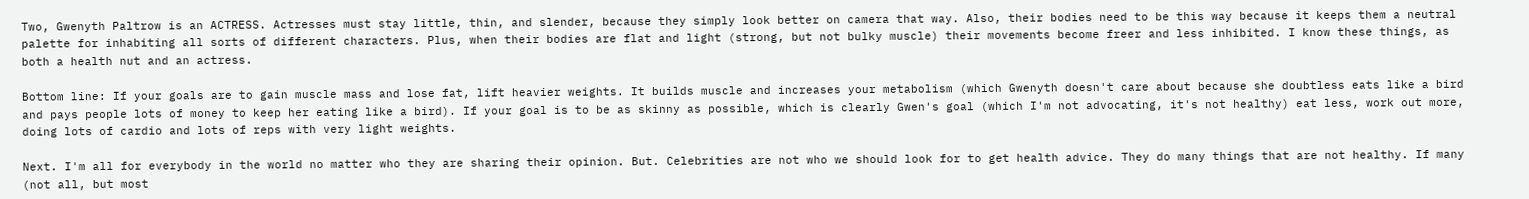Two, Gwenyth Paltrow is an ACTRESS. Actresses must stay little, thin, and slender, because they simply look better on camera that way. Also, their bodies need to be this way because it keeps them a neutral palette for inhabiting all sorts of different characters. Plus, when their bodies are flat and light (strong, but not bulky muscle) their movements become freer and less inhibited. I know these things, as both a health nut and an actress.

Bottom line: If your goals are to gain muscle mass and lose fat, lift heavier weights. It builds muscle and increases your metabolism (which Gwenyth doesn't care about because she doubtless eats like a bird and pays people lots of money to keep her eating like a bird). If your goal is to be as skinny as possible, which is clearly Gwen's goal (which I'm not advocating, it's not healthy) eat less, work out more, doing lots of cardio and lots of reps with very light weights.

Next. I'm all for everybody in the world no matter who they are sharing their opinion. But. Celebrities are not who we should look for to get health advice. They do many things that are not healthy. If many (not all, but most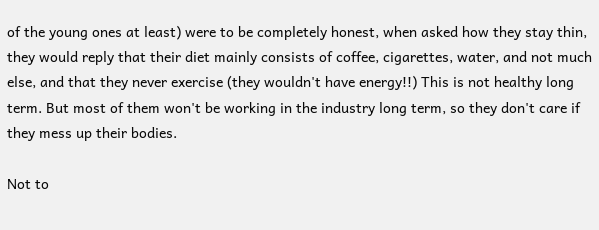of the young ones at least) were to be completely honest, when asked how they stay thin, they would reply that their diet mainly consists of coffee, cigarettes, water, and not much else, and that they never exercise (they wouldn't have energy!!) This is not healthy long term. But most of them won't be working in the industry long term, so they don't care if they mess up their bodies.

Not to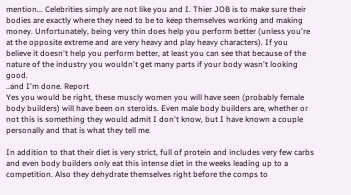mention... Celebrities simply are not like you and I. Thier JOB is to make sure their bodies are exactly where they need to be to keep themselves working and making money. Unfortunately, being very thin does help you perform better (unless you're at the opposite extreme and are very heavy and play heavy characters). If you believe it doesn't help you perform better, at least you can see that because of the nature of the industry you wouldn't get many parts if your body wasn't looking good.
..and I'm done. Report
Yes you would be right, these muscly women you will have seen (probably female body builders) will have been on steroids. Even male body builders are, whether or not this is something they would admit I don't know, but I have known a couple personally and that is what they tell me.

In addition to that their diet is very strict, full of protein and includes very few carbs and even body builders only eat this intense diet in the weeks leading up to a competition. Also they dehydrate themselves right before the comps to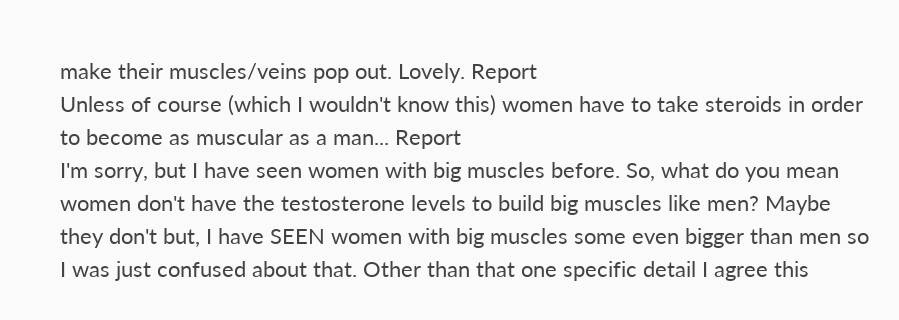make their muscles/veins pop out. Lovely. Report
Unless of course (which I wouldn't know this) women have to take steroids in order to become as muscular as a man... Report
I'm sorry, but I have seen women with big muscles before. So, what do you mean women don't have the testosterone levels to build big muscles like men? Maybe they don't but, I have SEEN women with big muscles some even bigger than men so I was just confused about that. Other than that one specific detail I agree this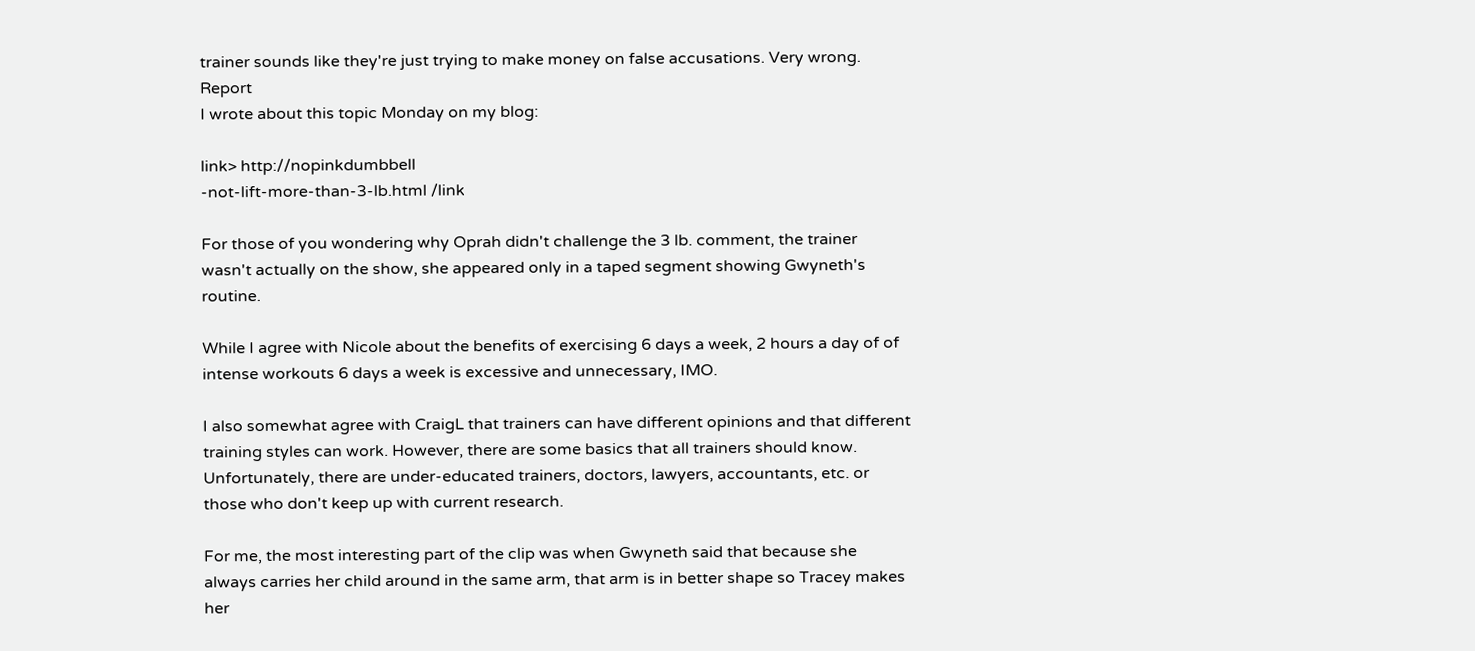trainer sounds like they're just trying to make money on false accusations. Very wrong. Report
I wrote about this topic Monday on my blog:

link> http://nopinkdumbbell
-not-lift-more-than-3-lb.html /link

For those of you wondering why Oprah didn't challenge the 3 lb. comment, the trainer wasn't actually on the show, she appeared only in a taped segment showing Gwyneth's routine.

While I agree with Nicole about the benefits of exercising 6 days a week, 2 hours a day of of intense workouts 6 days a week is excessive and unnecessary, IMO.

I also somewhat agree with CraigL that trainers can have different opinions and that different training styles can work. However, there are some basics that all trainers should know. Unfortunately, there are under-educated trainers, doctors, lawyers, accountants, etc. or those who don't keep up with current research.

For me, the most interesting part of the clip was when Gwyneth said that because she always carries her child around in the same arm, that arm is in better shape so Tracey makes her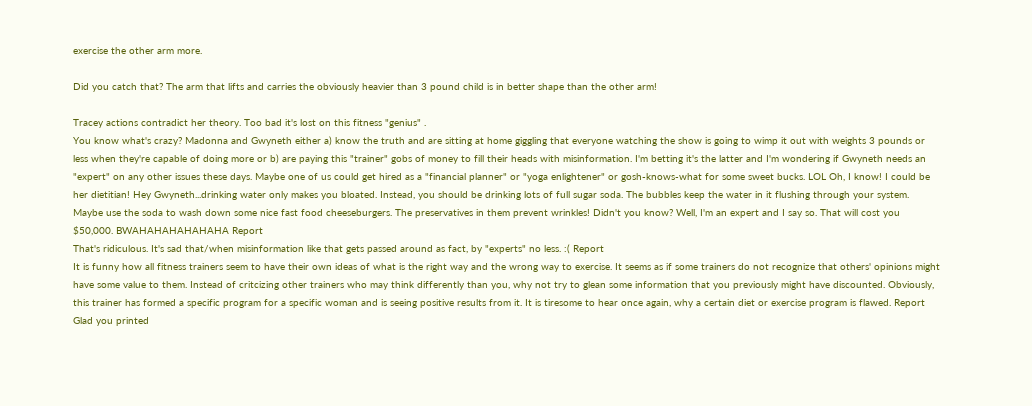exercise the other arm more.

Did you catch that? The arm that lifts and carries the obviously heavier than 3 pound child is in better shape than the other arm!

Tracey actions contradict her theory. Too bad it's lost on this fitness "genius" .
You know what's crazy? Madonna and Gwyneth either a) know the truth and are sitting at home giggling that everyone watching the show is going to wimp it out with weights 3 pounds or less when they're capable of doing more or b) are paying this "trainer" gobs of money to fill their heads with misinformation. I'm betting it's the latter and I'm wondering if Gwyneth needs an "expert" on any other issues these days. Maybe one of us could get hired as a "financial planner" or "yoga enlightener" or gosh-knows-what for some sweet bucks. LOL Oh, I know! I could be her dietitian! Hey Gwyneth...drinking water only makes you bloated. Instead, you should be drinking lots of full sugar soda. The bubbles keep the water in it flushing through your system. Maybe use the soda to wash down some nice fast food cheeseburgers. The preservatives in them prevent wrinkles! Didn't you know? Well, I'm an expert and I say so. That will cost you $50,000. BWAHAHAHAHAHAHA Report
That's ridiculous. It's sad that/when misinformation like that gets passed around as fact, by "experts" no less. :( Report
It is funny how all fitness trainers seem to have their own ideas of what is the right way and the wrong way to exercise. It seems as if some trainers do not recognize that others' opinions might have some value to them. Instead of critcizing other trainers who may think differently than you, why not try to glean some information that you previously might have discounted. Obviously, this trainer has formed a specific program for a specific woman and is seeing positive results from it. It is tiresome to hear once again, why a certain diet or exercise program is flawed. Report
Glad you printed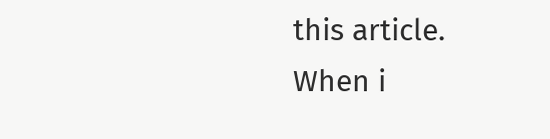this article. When i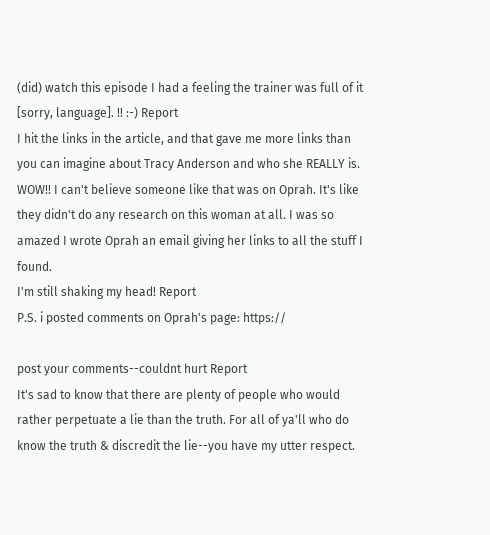(did) watch this episode I had a feeling the trainer was full of it [sorry, language]. !! :-) Report
I hit the links in the article, and that gave me more links than you can imagine about Tracy Anderson and who she REALLY is. WOW!! I can't believe someone like that was on Oprah. It's like they didn't do any research on this woman at all. I was so amazed I wrote Oprah an email giving her links to all the stuff I found.
I'm still shaking my head! Report
P.S. i posted comments on Oprah's page: https://

post your comments--couldnt hurt Report
It's sad to know that there are plenty of people who would rather perpetuate a lie than the truth. For all of ya'll who do know the truth & discredit the lie--you have my utter respect.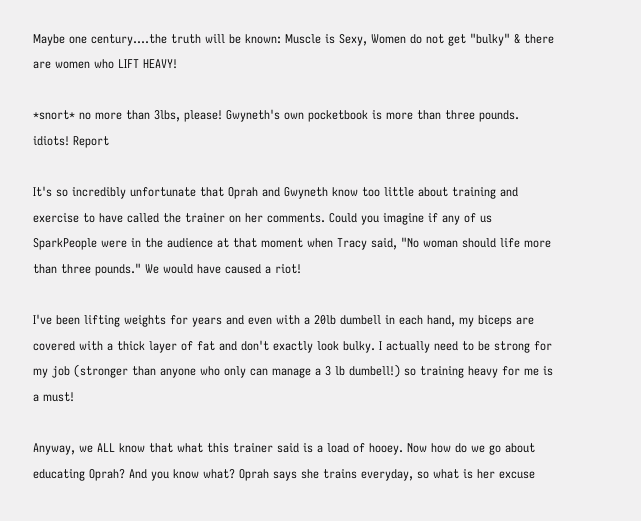Maybe one century....the truth will be known: Muscle is Sexy, Women do not get "bulky" & there are women who LIFT HEAVY!

*snort* no more than 3lbs, please! Gwyneth's own pocketbook is more than three pounds. idiots! Report

It's so incredibly unfortunate that Oprah and Gwyneth know too little about training and exercise to have called the trainer on her comments. Could you imagine if any of us SparkPeople were in the audience at that moment when Tracy said, "No woman should life more than three pounds." We would have caused a riot!

I've been lifting weights for years and even with a 20lb dumbell in each hand, my biceps are covered with a thick layer of fat and don't exactly look bulky. I actually need to be strong for my job (stronger than anyone who only can manage a 3 lb dumbell!) so training heavy for me is a must!

Anyway, we ALL know that what this trainer said is a load of hooey. Now how do we go about educating Oprah? And you know what? Oprah says she trains everyday, so what is her excuse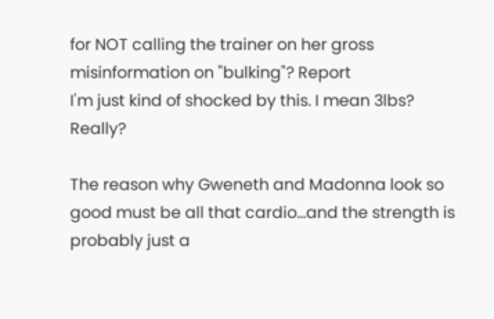for NOT calling the trainer on her gross misinformation on "bulking"? Report
I'm just kind of shocked by this. I mean 3lbs? Really?

The reason why Gweneth and Madonna look so good must be all that cardio...and the strength is probably just a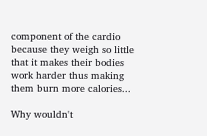component of the cardio because they weigh so little that it makes their bodies work harder thus making them burn more calories...

Why wouldn't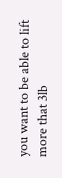you want to be able to lift more that 3lb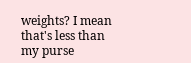weights? I mean that's less than my purse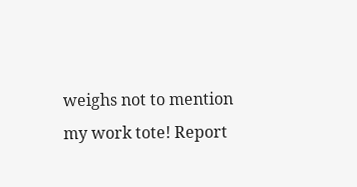weighs not to mention my work tote! Report